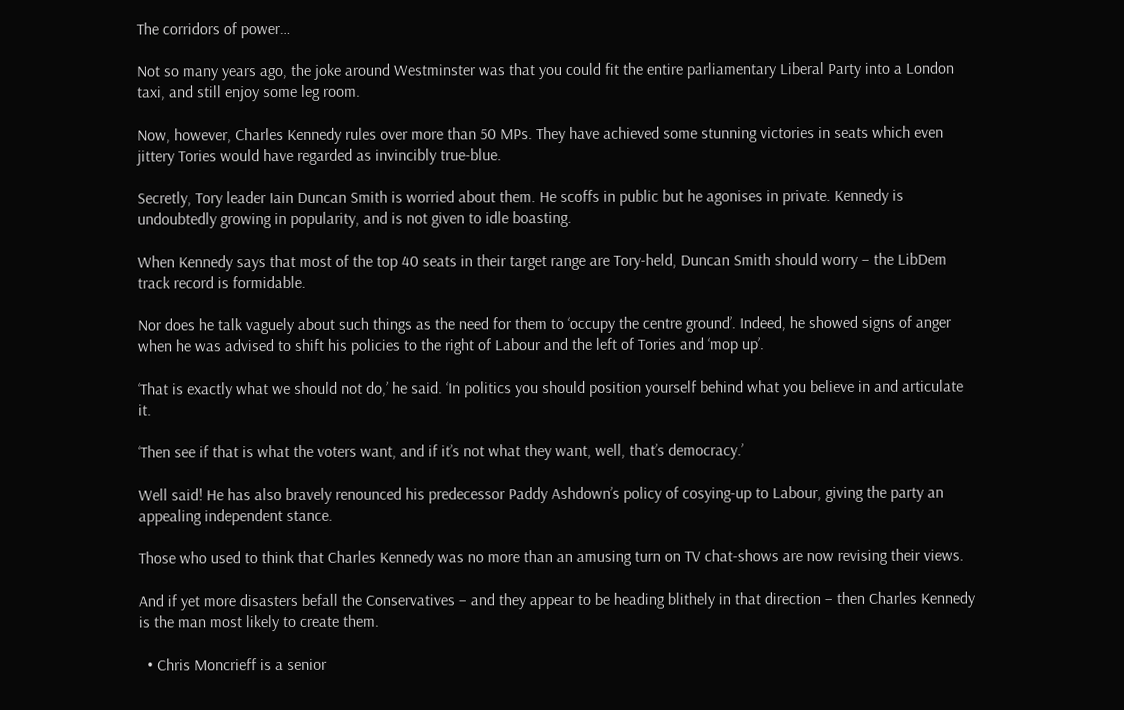The corridors of power…

Not so many years ago, the joke around Westminster was that you could fit the entire parliamentary Liberal Party into a London taxi, and still enjoy some leg room.

Now, however, Charles Kennedy rules over more than 50 MPs. They have achieved some stunning victories in seats which even jittery Tories would have regarded as invincibly true-blue.

Secretly, Tory leader Iain Duncan Smith is worried about them. He scoffs in public but he agonises in private. Kennedy is undoubtedly growing in popularity, and is not given to idle boasting.

When Kennedy says that most of the top 40 seats in their target range are Tory-held, Duncan Smith should worry – the LibDem track record is formidable.

Nor does he talk vaguely about such things as the need for them to ‘occupy the centre ground’. Indeed, he showed signs of anger when he was advised to shift his policies to the right of Labour and the left of Tories and ‘mop up’.

‘That is exactly what we should not do,’ he said. ‘In politics you should position yourself behind what you believe in and articulate it.

‘Then see if that is what the voters want, and if it’s not what they want, well, that’s democracy.’

Well said! He has also bravely renounced his predecessor Paddy Ashdown’s policy of cosying-up to Labour, giving the party an appealing independent stance.

Those who used to think that Charles Kennedy was no more than an amusing turn on TV chat-shows are now revising their views.

And if yet more disasters befall the Conservatives – and they appear to be heading blithely in that direction – then Charles Kennedy is the man most likely to create them.

  • Chris Moncrieff is a senior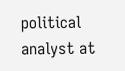political analyst at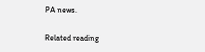PA news.

Related reading